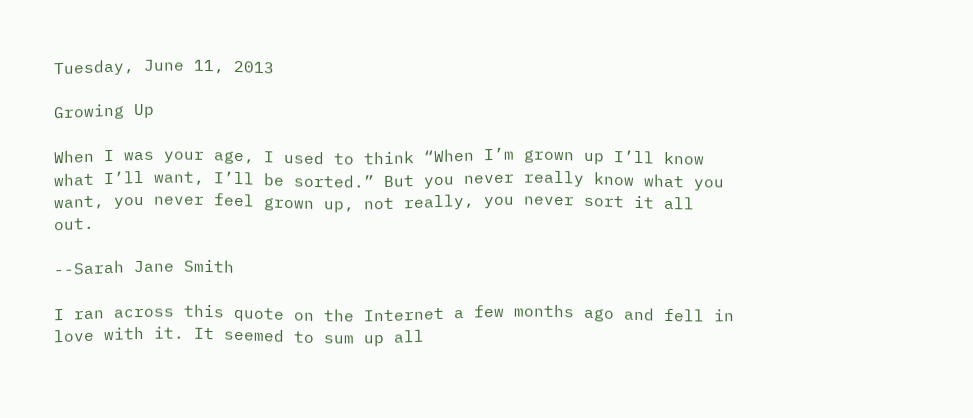Tuesday, June 11, 2013

Growing Up

When I was your age, I used to think “When I’m grown up I’ll know what I’ll want, I’ll be sorted.” But you never really know what you want, you never feel grown up, not really, you never sort it all out.

--Sarah Jane Smith

I ran across this quote on the Internet a few months ago and fell in love with it. It seemed to sum up all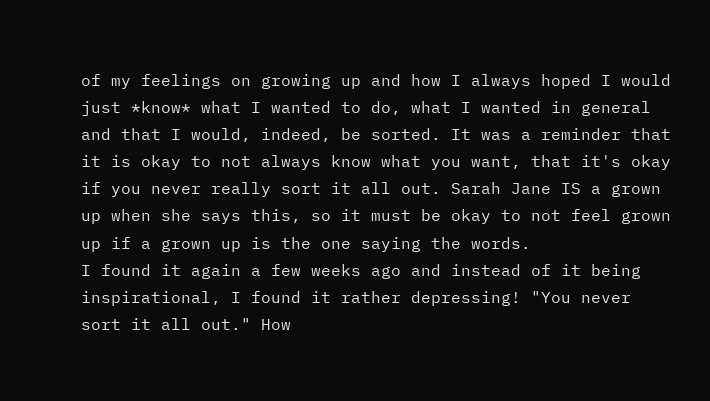of my feelings on growing up and how I always hoped I would just *know* what I wanted to do, what I wanted in general and that I would, indeed, be sorted. It was a reminder that it is okay to not always know what you want, that it's okay if you never really sort it all out. Sarah Jane IS a grown up when she says this, so it must be okay to not feel grown up if a grown up is the one saying the words.
I found it again a few weeks ago and instead of it being inspirational, I found it rather depressing! "You never sort it all out." How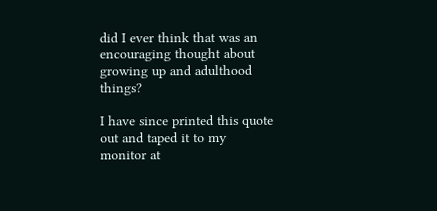did I ever think that was an encouraging thought about growing up and adulthood things?

I have since printed this quote out and taped it to my monitor at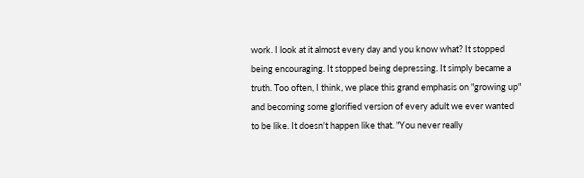work. I look at it almost every day and you know what? It stopped being encouraging. It stopped being depressing. It simply became a truth. Too often, I think, we place this grand emphasis on "growing up" and becoming some glorified version of every adult we ever wanted to be like. It doesn't happen like that. "You never really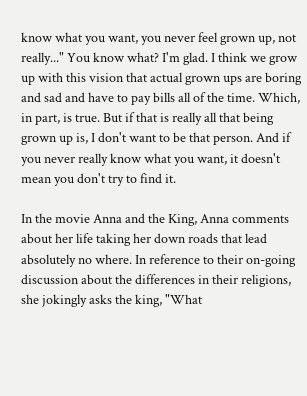know what you want, you never feel grown up, not really..." You know what? I'm glad. I think we grow up with this vision that actual grown ups are boring and sad and have to pay bills all of the time. Which, in part, is true. But if that is really all that being grown up is, I don't want to be that person. And if you never really know what you want, it doesn't mean you don't try to find it.

In the movie Anna and the King, Anna comments about her life taking her down roads that lead absolutely no where. In reference to their on-going discussion about the differences in their religions, she jokingly asks the king, "What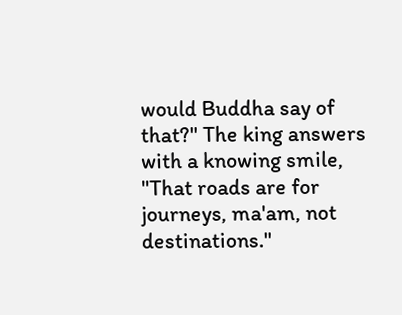would Buddha say of that?" The king answers with a knowing smile, "That roads are for journeys, ma'am, not destinations."